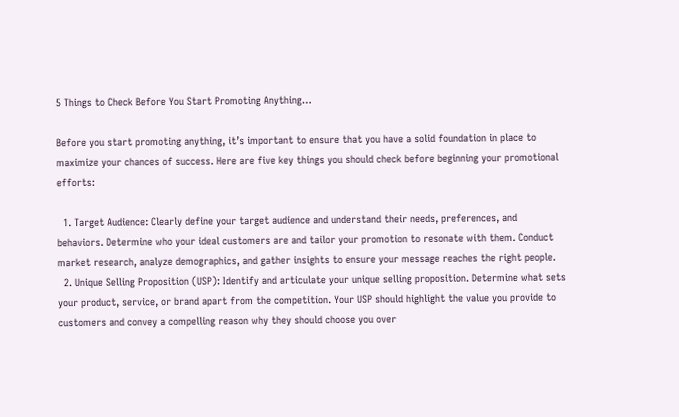5 Things to Check Before You Start Promoting Anything…

Before you start promoting anything, it’s important to ensure that you have a solid foundation in place to maximize your chances of success. Here are five key things you should check before beginning your promotional efforts:

  1. Target Audience: Clearly define your target audience and understand their needs, preferences, and behaviors. Determine who your ideal customers are and tailor your promotion to resonate with them. Conduct market research, analyze demographics, and gather insights to ensure your message reaches the right people.
  2. Unique Selling Proposition (USP): Identify and articulate your unique selling proposition. Determine what sets your product, service, or brand apart from the competition. Your USP should highlight the value you provide to customers and convey a compelling reason why they should choose you over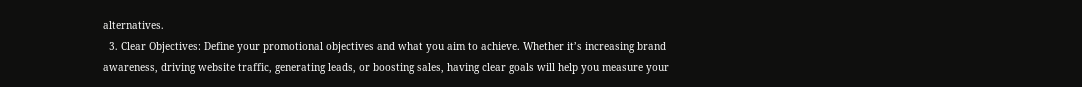alternatives.
  3. Clear Objectives: Define your promotional objectives and what you aim to achieve. Whether it’s increasing brand awareness, driving website traffic, generating leads, or boosting sales, having clear goals will help you measure your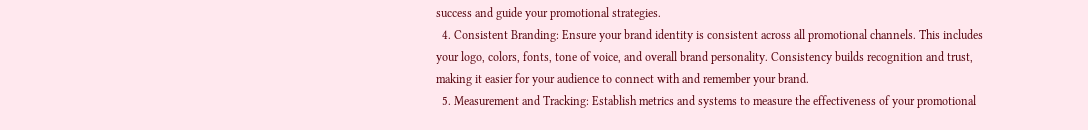success and guide your promotional strategies.
  4. Consistent Branding: Ensure your brand identity is consistent across all promotional channels. This includes your logo, colors, fonts, tone of voice, and overall brand personality. Consistency builds recognition and trust, making it easier for your audience to connect with and remember your brand.
  5. Measurement and Tracking: Establish metrics and systems to measure the effectiveness of your promotional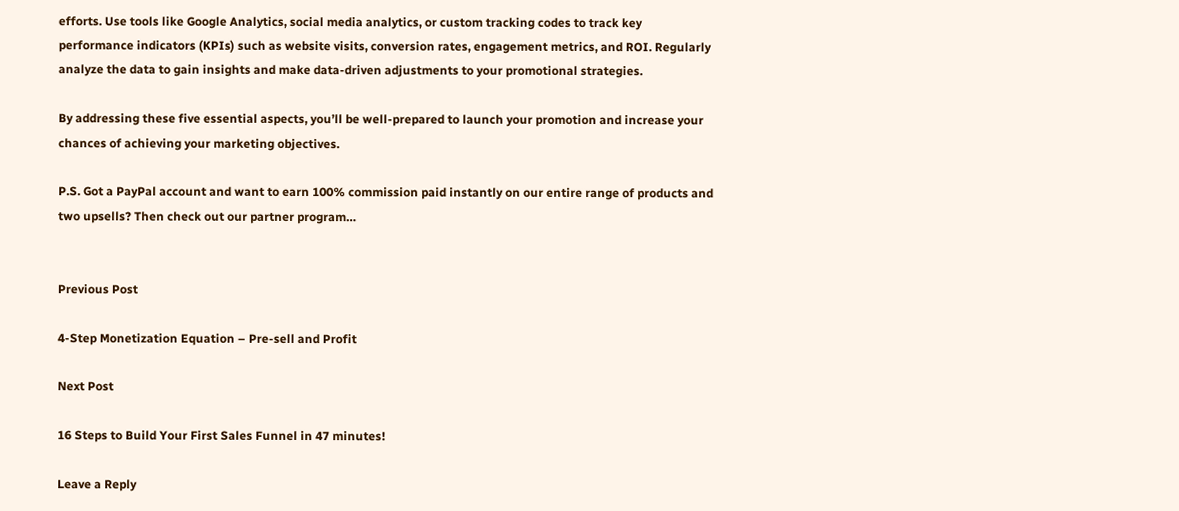efforts. Use tools like Google Analytics, social media analytics, or custom tracking codes to track key performance indicators (KPIs) such as website visits, conversion rates, engagement metrics, and ROI. Regularly analyze the data to gain insights and make data-driven adjustments to your promotional strategies.

By addressing these five essential aspects, you’ll be well-prepared to launch your promotion and increase your chances of achieving your marketing objectives.

P.S. Got a PayPal account and want to earn 100% commission paid instantly on our entire range of products and two upsells? Then check out our partner program…


Previous Post

4-Step Monetization Equation – Pre-sell and Profit

Next Post

16 Steps to Build Your First Sales Funnel in 47 minutes!

Leave a Reply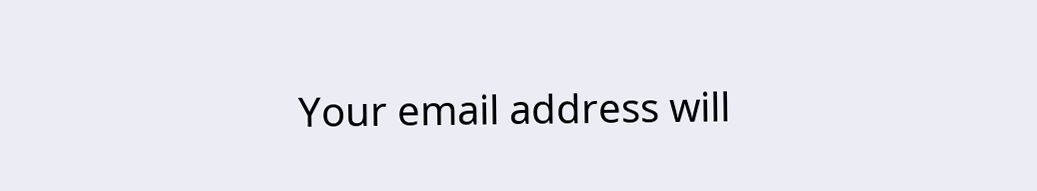Your email address will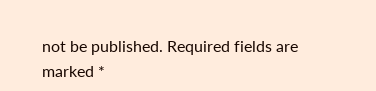not be published. Required fields are marked *